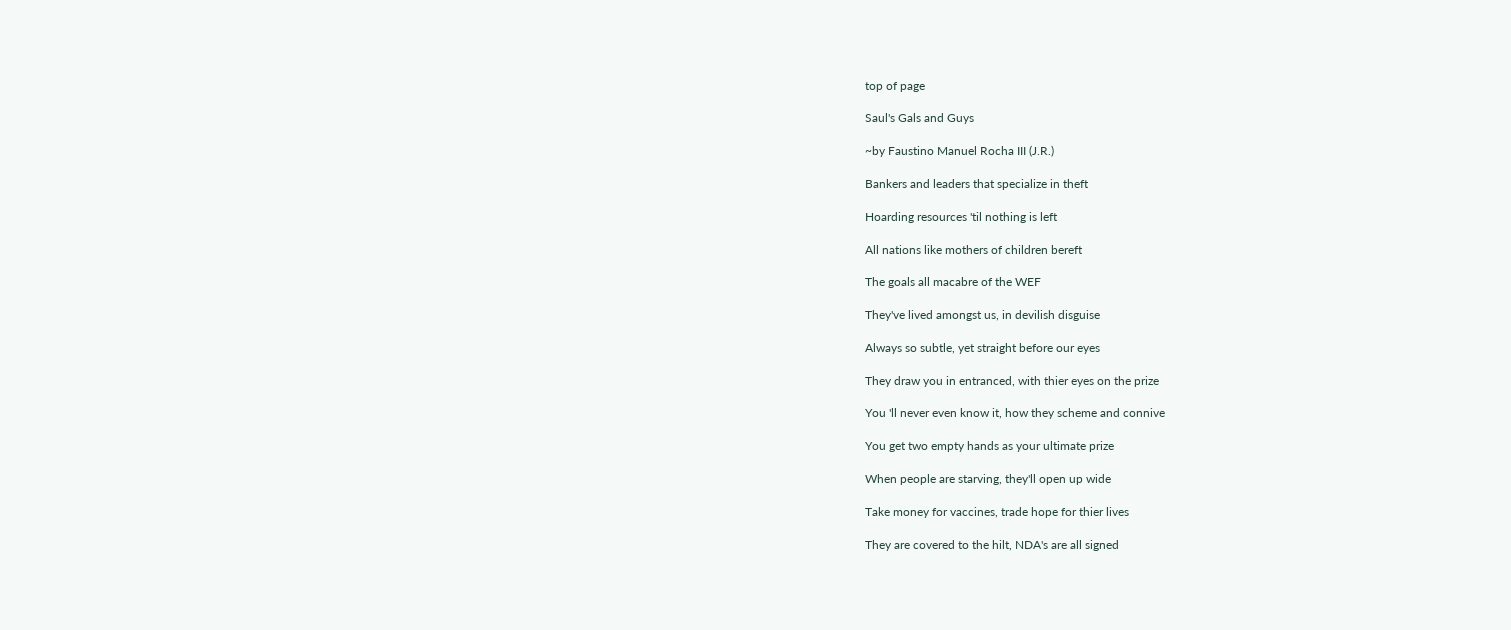top of page

Saul's Gals and Guys

~by Faustino Manuel Rocha III (J.R.)

Bankers and leaders that specialize in theft

Hoarding resources 'til nothing is left

All nations like mothers of children bereft

The goals all macabre of the WEF

They've lived amongst us, in devilish disguise

Always so subtle, yet straight before our eyes

They draw you in entranced, with thier eyes on the prize

You 'll never even know it, how they scheme and connive

You get two empty hands as your ultimate prize

When people are starving, they'll open up wide

Take money for vaccines, trade hope for thier lives

They are covered to the hilt, NDA's are all signed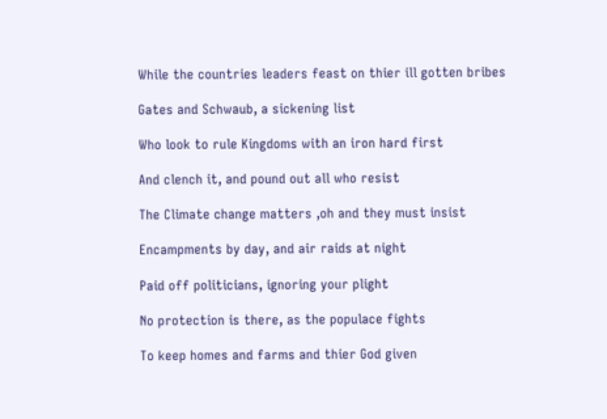While the countries leaders feast on thier ill gotten bribes

Gates and Schwaub, a sickening list

Who look to rule Kingdoms with an iron hard first

And clench it, and pound out all who resist

The Climate change matters ,oh and they must insist

Encampments by day, and air raids at night

Paid off politicians, ignoring your plight

No protection is there, as the populace fights

To keep homes and farms and thier God given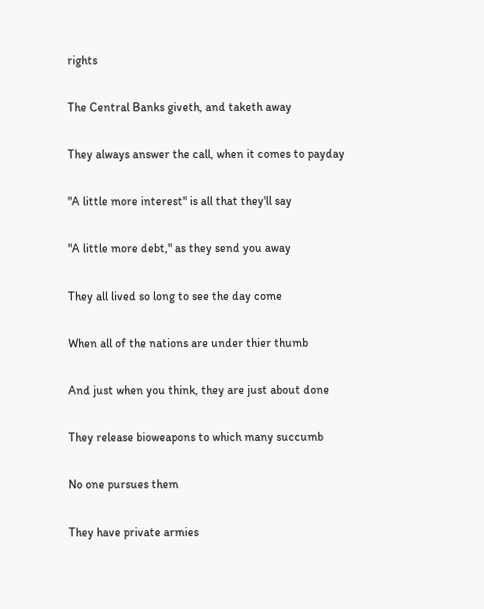rights

The Central Banks giveth, and taketh away

They always answer the call, when it comes to payday

"A little more interest" is all that they'll say

"A little more debt," as they send you away

They all lived so long to see the day come

When all of the nations are under thier thumb

And just when you think, they are just about done

They release bioweapons to which many succumb

No one pursues them

They have private armies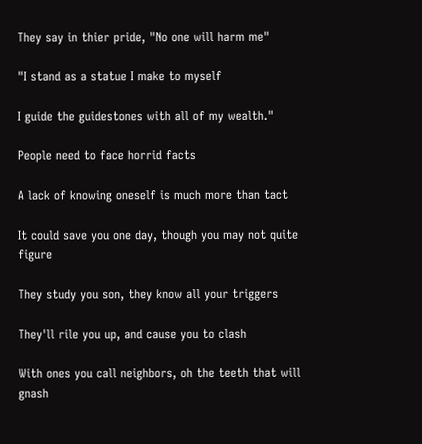They say in thier pride, "No one will harm me"

"I stand as a statue I make to myself

I guide the guidestones with all of my wealth."

People need to face horrid facts

A lack of knowing oneself is much more than tact

It could save you one day, though you may not quite figure

They study you son, they know all your triggers

They'll rile you up, and cause you to clash

With ones you call neighbors, oh the teeth that will gnash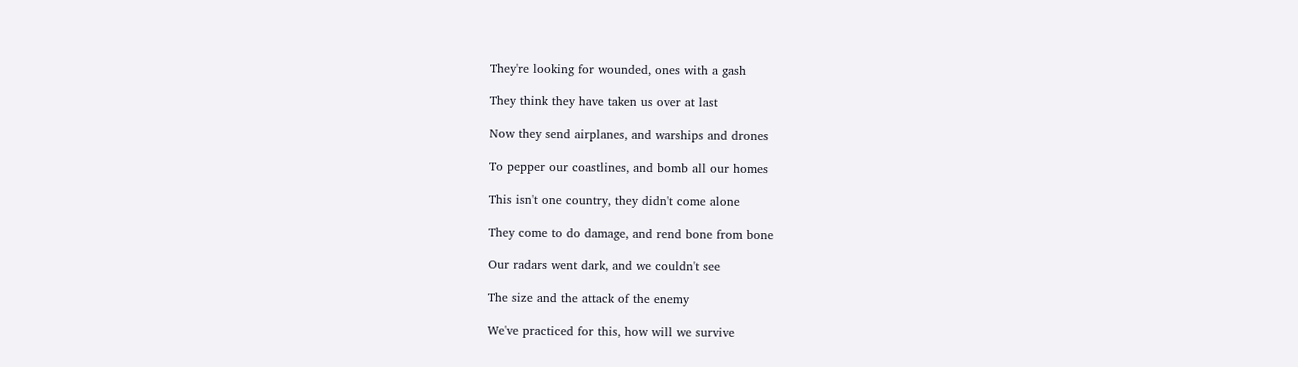They're looking for wounded, ones with a gash

They think they have taken us over at last

Now they send airplanes, and warships and drones

To pepper our coastlines, and bomb all our homes

This isn't one country, they didn't come alone

They come to do damage, and rend bone from bone

Our radars went dark, and we couldn't see

The size and the attack of the enemy

We've practiced for this, how will we survive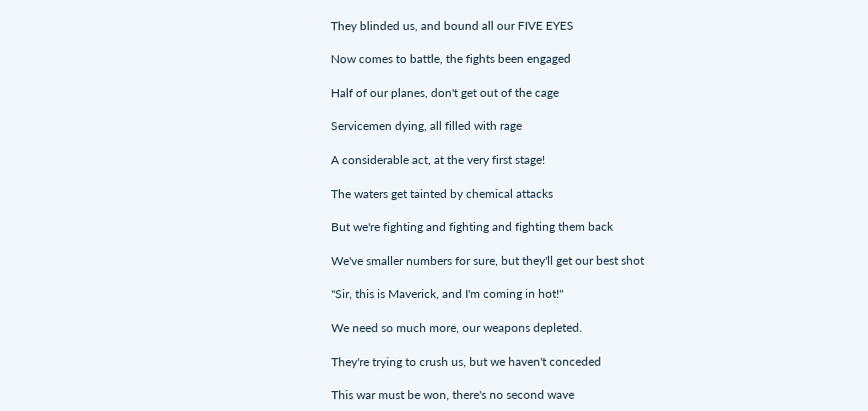They blinded us, and bound all our FIVE EYES

Now comes to battle, the fights been engaged

Half of our planes, don't get out of the cage

Servicemen dying, all filled with rage

A considerable act, at the very first stage!

The waters get tainted by chemical attacks

But we're fighting and fighting and fighting them back

We've smaller numbers for sure, but they'll get our best shot

"Sir, this is Maverick, and I'm coming in hot!"

We need so much more, our weapons depleted.

They're trying to crush us, but we haven't conceded

This war must be won, there's no second wave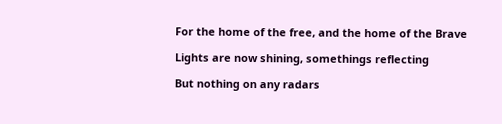For the home of the free, and the home of the Brave

Lights are now shining, somethings reflecting

But nothing on any radars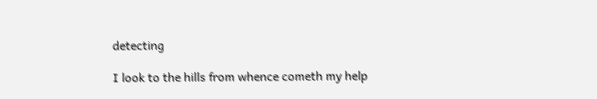detecting

I look to the hills from whence cometh my help